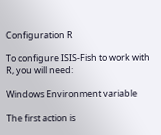Configuration R

To configure ISIS-Fish to work with R, you will need:

Windows Environment variable

The first action is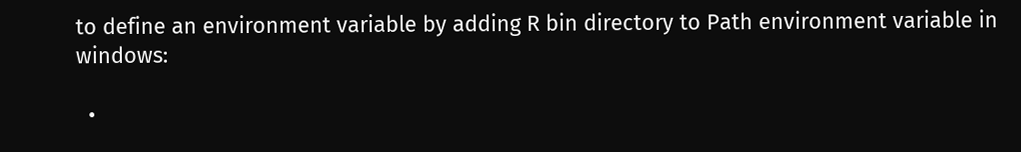to define an environment variable by adding R bin directory to Path environment variable in windows:

  •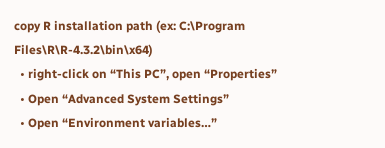copy R installation path (ex: C:\Program Files\R\R-4.3.2\bin\x64)
  • right-click on “This PC”, open “Properties”
  • Open “Advanced System Settings”
  • Open “Environment variables…”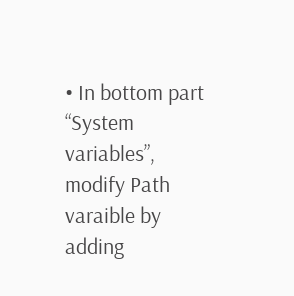• In bottom part “System variables”, modify Path varaible by adding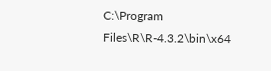C:\Program Files\R\R-4.3.2\bin\x64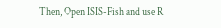Then, Open ISIS-Fish and use R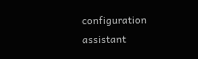configuration assistant